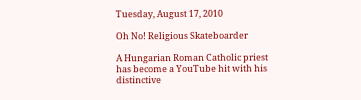Tuesday, August 17, 2010

Oh No! Religious Skateboarder

A Hungarian Roman Catholic priest has become a YouTube hit with his distinctive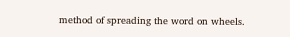method of spreading the word on wheels.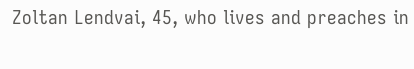Zoltan Lendvai, 45, who lives and preaches in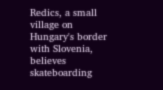Redics, a small village on Hungary's border with Slovenia, believes skateboarding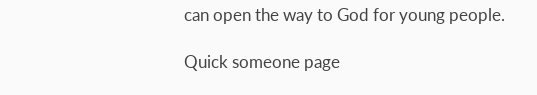can open the way to God for young people.

Quick someone page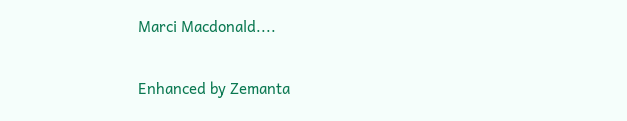Marci Macdonald....

Enhanced by Zemanta